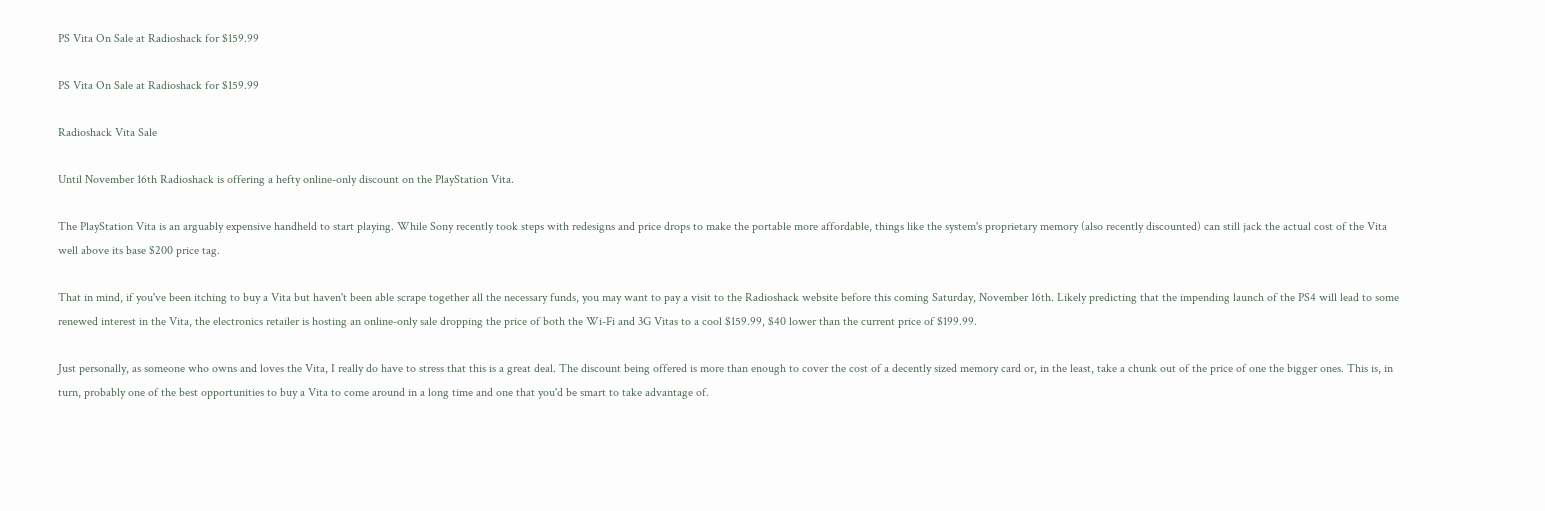PS Vita On Sale at Radioshack for $159.99

PS Vita On Sale at Radioshack for $159.99

Radioshack Vita Sale

Until November 16th Radioshack is offering a hefty online-only discount on the PlayStation Vita.

The PlayStation Vita is an arguably expensive handheld to start playing. While Sony recently took steps with redesigns and price drops to make the portable more affordable, things like the system's proprietary memory (also recently discounted) can still jack the actual cost of the Vita well above its base $200 price tag.

That in mind, if you've been itching to buy a Vita but haven't been able scrape together all the necessary funds, you may want to pay a visit to the Radioshack website before this coming Saturday, November 16th. Likely predicting that the impending launch of the PS4 will lead to some renewed interest in the Vita, the electronics retailer is hosting an online-only sale dropping the price of both the Wi-Fi and 3G Vitas to a cool $159.99, $40 lower than the current price of $199.99.

Just personally, as someone who owns and loves the Vita, I really do have to stress that this is a great deal. The discount being offered is more than enough to cover the cost of a decently sized memory card or, in the least, take a chunk out of the price of one the bigger ones. This is, in turn, probably one of the best opportunities to buy a Vita to come around in a long time and one that you'd be smart to take advantage of.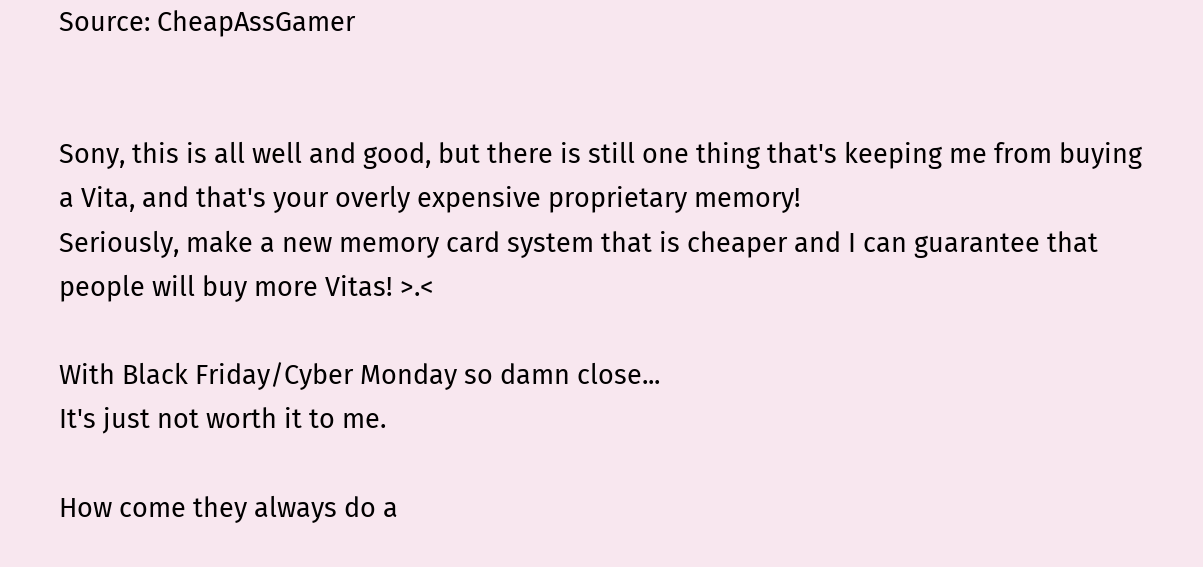Source: CheapAssGamer


Sony, this is all well and good, but there is still one thing that's keeping me from buying a Vita, and that's your overly expensive proprietary memory!
Seriously, make a new memory card system that is cheaper and I can guarantee that people will buy more Vitas! >.<

With Black Friday/Cyber Monday so damn close...
It's just not worth it to me.

How come they always do a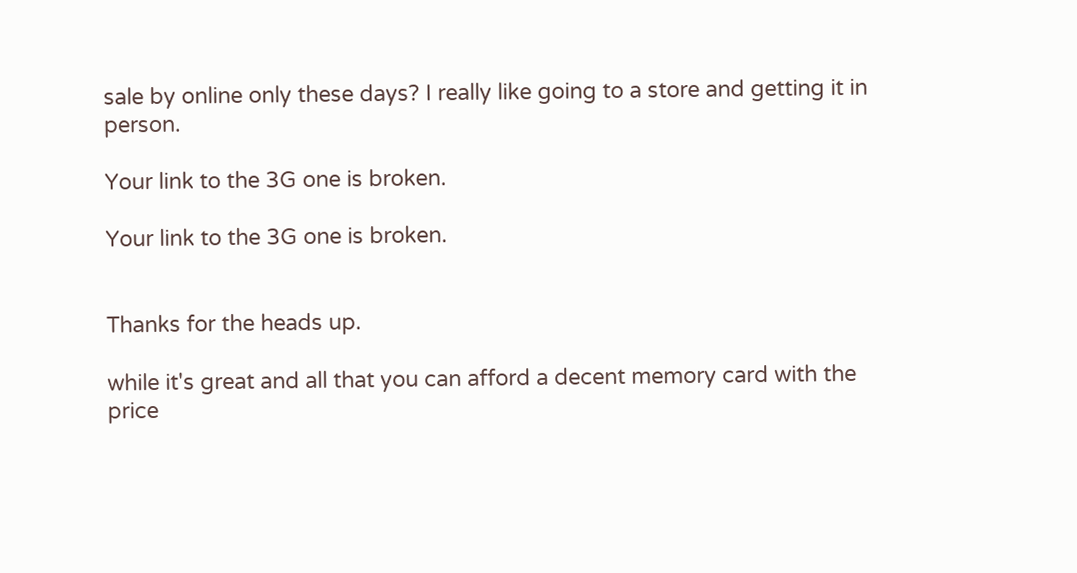sale by online only these days? I really like going to a store and getting it in person.

Your link to the 3G one is broken.

Your link to the 3G one is broken.


Thanks for the heads up.

while it's great and all that you can afford a decent memory card with the price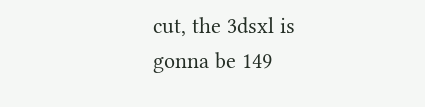cut, the 3dsxl is gonna be 149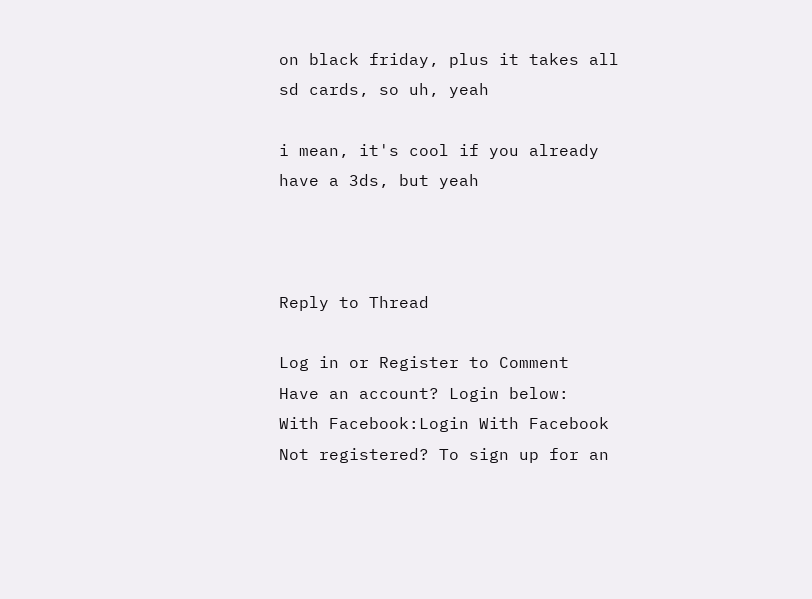on black friday, plus it takes all sd cards, so uh, yeah

i mean, it's cool if you already have a 3ds, but yeah



Reply to Thread

Log in or Register to Comment
Have an account? Login below:
With Facebook:Login With Facebook
Not registered? To sign up for an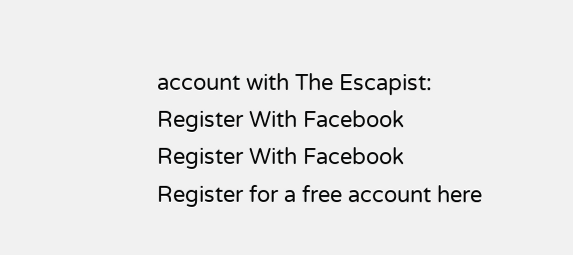account with The Escapist:
Register With Facebook
Register With Facebook
Register for a free account here